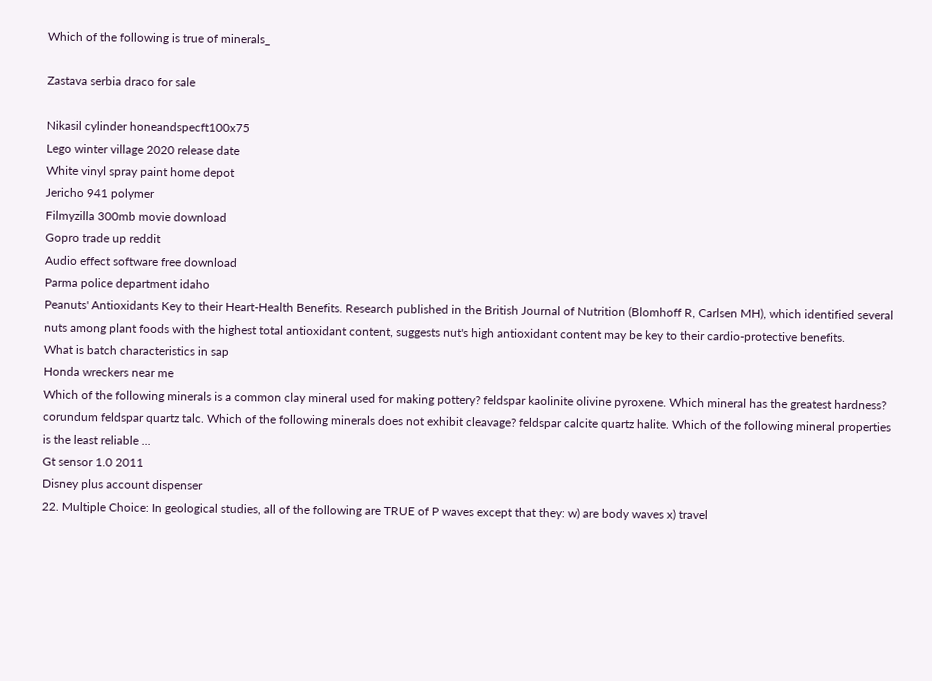Which of the following is true of minerals_

Zastava serbia draco for sale

Nikasil cylinder honeandspecft100x75
Lego winter village 2020 release date
White vinyl spray paint home depot
Jericho 941 polymer
Filmyzilla 300mb movie download
Gopro trade up reddit
Audio effect software free download
Parma police department idaho
Peanuts' Antioxidants Key to their Heart-Health Benefits. Research published in the British Journal of Nutrition (Blomhoff R, Carlsen MH), which identified several nuts among plant foods with the highest total antioxidant content, suggests nut's high antioxidant content may be key to their cardio-protective benefits.
What is batch characteristics in sap
Honda wreckers near me
Which of the following minerals is a common clay mineral used for making pottery? feldspar kaolinite olivine pyroxene. Which mineral has the greatest hardness? corundum feldspar quartz talc. Which of the following minerals does not exhibit cleavage? feldspar calcite quartz halite. Which of the following mineral properties is the least reliable ...
Gt sensor 1.0 2011
Disney plus account dispenser
22. Multiple Choice: In geological studies, all of the following are TRUE of P waves except that they: w) are body waves x) travel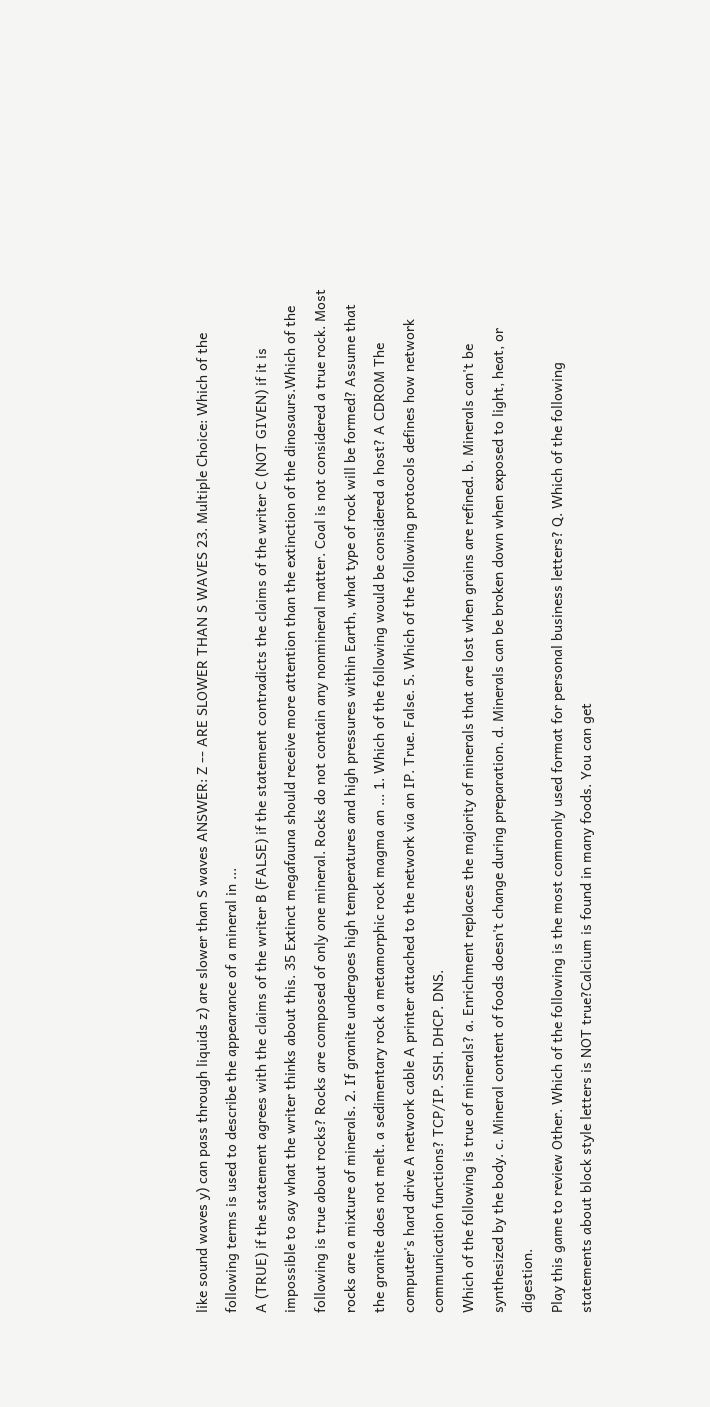like sound waves y) can pass through liquids z) are slower than S waves ANSWER: Z -- ARE SLOWER THAN S WAVES 23. Multiple Choice: Which of the following terms is used to describe the appearance of a mineral in ...
A (TRUE) if the statement agrees with the claims of the writer B (FALSE) if the statement contradicts the claims of the writer C (NOT GIVEN) if it is impossible to say what the writer thinks about this. 35 Extinct megafauna should receive more attention than the extinction of the dinosaurs.Which of the following is true about rocks? Rocks are composed of only one mineral. Rocks do not contain any nonmineral matter. Coal is not considered a true rock. Most rocks are a mixture of minerals. 2. If granite undergoes high temperatures and high pressures within Earth, what type of rock will be formed? Assume that the granite does not melt. a sedimentary rock a metamorphic rock magma an ... 1. Which of the following would be considered a host? A CDROM The computer's hard drive A network cable A printer attached to the network via an IP. True. False. 5. Which of the following protocols defines how network communication functions? TCP/IP. SSH. DHCP. DNS.
Which of the following is true of minerals? a. Enrichment replaces the majority of minerals that are lost when grains are refined. b. Minerals can't be synthesized by the body. c. Mineral content of foods doesn't change during preparation. d. Minerals can be broken down when exposed to light, heat, or digestion.
Play this game to review Other. Which of the following is the most commonly used format for personal business letters? Q. Which of the following statements about block style letters is NOT true?Calcium is found in many foods. You can get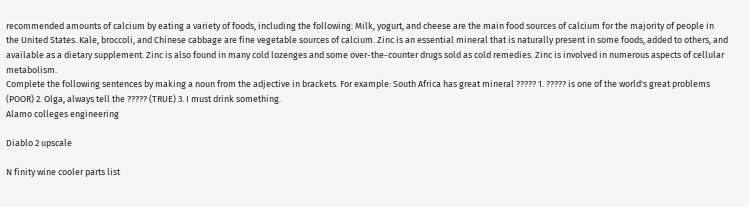recommended amounts of calcium by eating a variety of foods, including the following: Milk, yogurt, and cheese are the main food sources of calcium for the majority of people in the United States. Kale, broccoli, and Chinese cabbage are fine vegetable sources of calcium. Zinc is an essential mineral that is naturally present in some foods, added to others, and available as a dietary supplement. Zinc is also found in many cold lozenges and some over-the-counter drugs sold as cold remedies. Zinc is involved in numerous aspects of cellular metabolism.
Complete the following sentences by making a noun from the adjective in brackets. For example: South Africa has great mineral ????? 1. ????? is one of the world's great problems (POOR) 2. Olga, always tell the ????? (TRUE) 3. I must drink something.
Alamo colleges engineering

Diablo 2 upscale

N finity wine cooler parts list